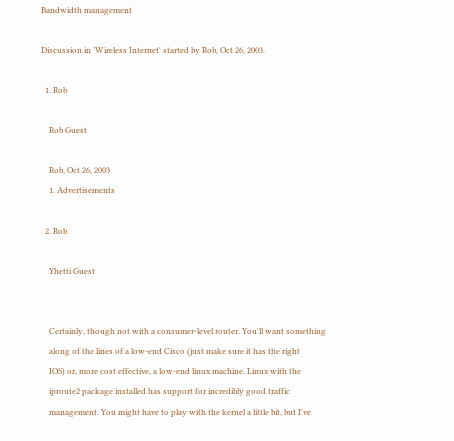Bandwidth management

Discussion in 'Wireless Internet' started by Rob, Oct 26, 2003.

  1. Rob

    Rob Guest

    Rob, Oct 26, 2003
    1. Advertisements

  2. Rob

    Yhetti Guest


    Certainly, though not with a consumer-level router. You'll want something
    along of the lines of a low-end Cisco (just make sure it has the right
    IOS) or, more cost effective, a low-end linux machine. Linux with the
    iproute2 package installed has support for incredibly good traffic
    management. You might have to play with the kernel a little bit, but I've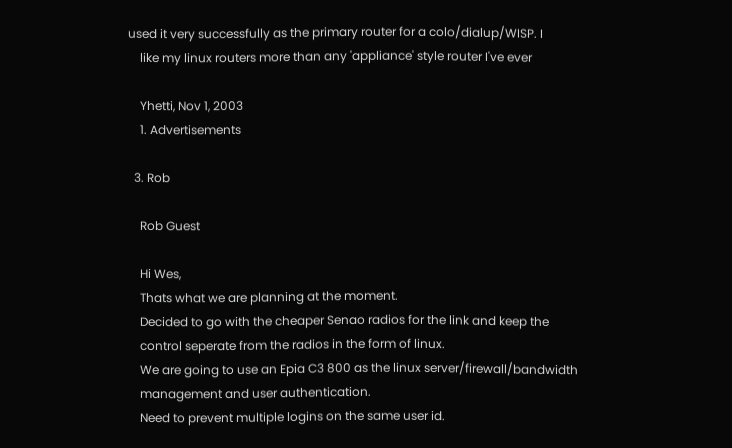used it very successfully as the primary router for a colo/dialup/WISP. I
    like my linux routers more than any 'appliance' style router I've ever

    Yhetti, Nov 1, 2003
    1. Advertisements

  3. Rob

    Rob Guest

    Hi Wes,
    Thats what we are planning at the moment.
    Decided to go with the cheaper Senao radios for the link and keep the
    control seperate from the radios in the form of linux.
    We are going to use an Epia C3 800 as the linux server/firewall/bandwidth
    management and user authentication.
    Need to prevent multiple logins on the same user id.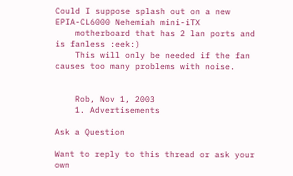Could I suppose splash out on a new EPIA-CL6000 Nehemiah mini-iTX
    motherboard that has 2 lan ports and is fanless :eek:)
    This will only be needed if the fan causes too many problems with noise.


    Rob, Nov 1, 2003
    1. Advertisements

Ask a Question

Want to reply to this thread or ask your own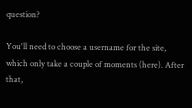question?

You'll need to choose a username for the site, which only take a couple of moments (here). After that,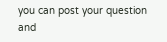you can post your question and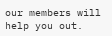our members will help you out.